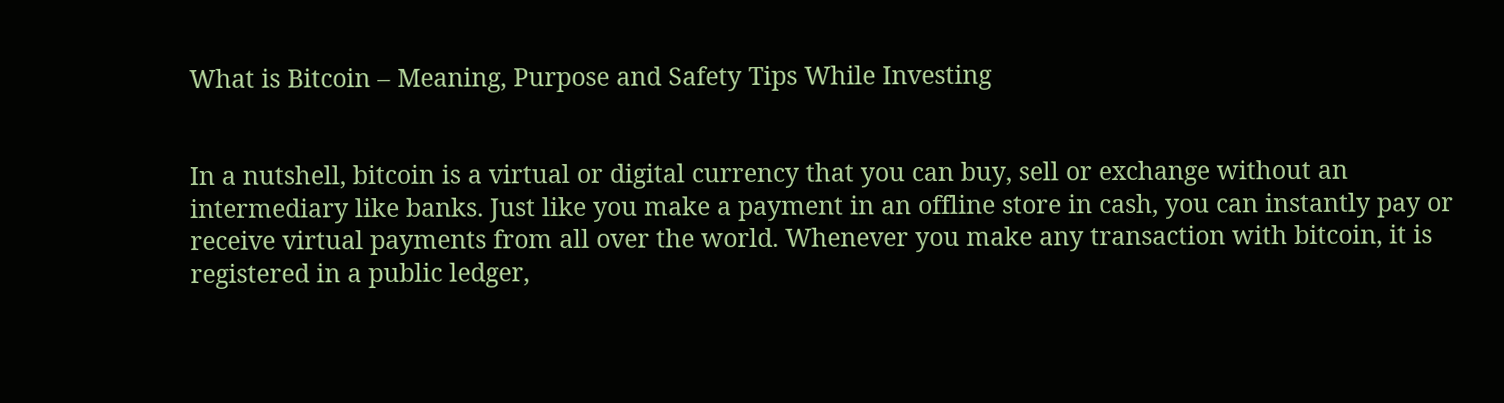What is Bitcoin – Meaning, Purpose and Safety Tips While Investing


In a nutshell, bitcoin is a virtual or digital currency that you can buy, sell or exchange without an intermediary like banks. Just like you make a payment in an offline store in cash, you can instantly pay or receive virtual payments from all over the world. Whenever you make any transaction with bitcoin, it is registered in a public ledger,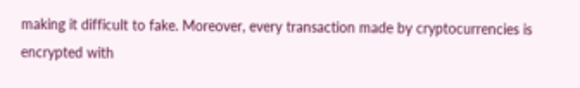making it difficult to fake. Moreover, every transaction made by cryptocurrencies is encrypted with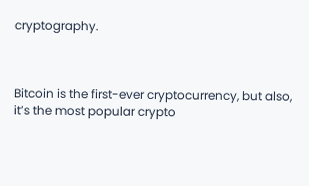cryptography.



Bitcoin is the first-ever cryptocurrency, but also, it’s the most popular crypto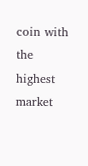coin with the highest market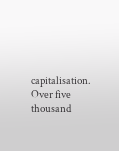capitalisation. Over five thousand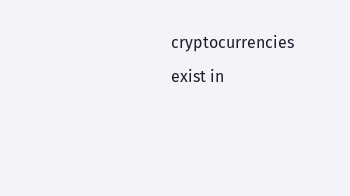cryptocurrencies exist in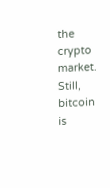the crypto market. Still, bitcoin is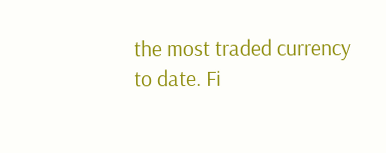the most traded currency to date. Fi